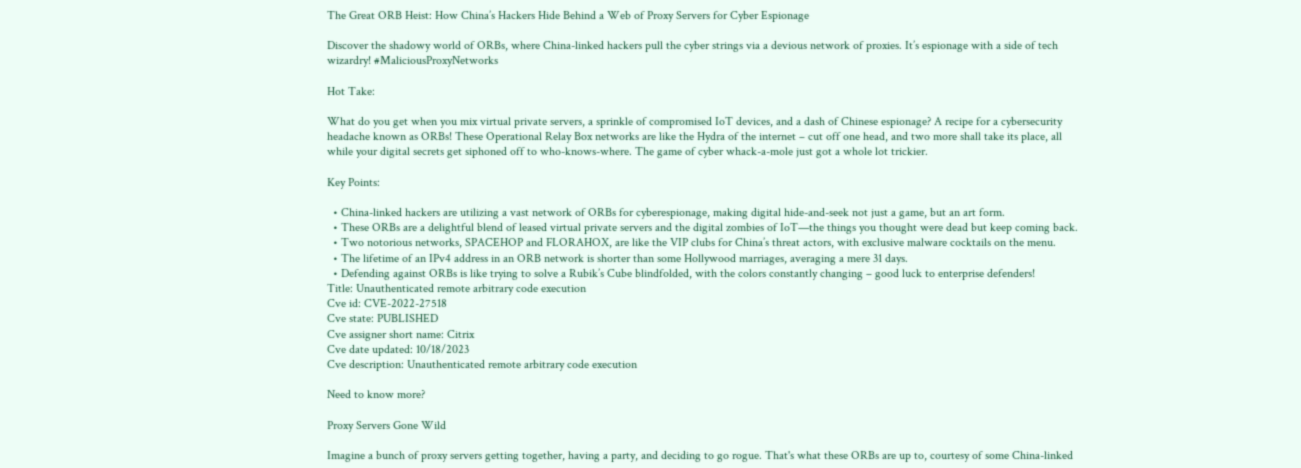The Great ORB Heist: How China’s Hackers Hide Behind a Web of Proxy Servers for Cyber Espionage

Discover the shadowy world of ORBs, where China-linked hackers pull the cyber strings via a devious network of proxies. It’s espionage with a side of tech wizardry! #MaliciousProxyNetworks

Hot Take:

What do you get when you mix virtual private servers, a sprinkle of compromised IoT devices, and a dash of Chinese espionage? A recipe for a cybersecurity headache known as ORBs! These Operational Relay Box networks are like the Hydra of the internet – cut off one head, and two more shall take its place, all while your digital secrets get siphoned off to who-knows-where. The game of cyber whack-a-mole just got a whole lot trickier.

Key Points:

  • China-linked hackers are utilizing a vast network of ORBs for cyberespionage, making digital hide-and-seek not just a game, but an art form.
  • These ORBs are a delightful blend of leased virtual private servers and the digital zombies of IoT—the things you thought were dead but keep coming back.
  • Two notorious networks, SPACEHOP and FLORAHOX, are like the VIP clubs for China’s threat actors, with exclusive malware cocktails on the menu.
  • The lifetime of an IPv4 address in an ORB network is shorter than some Hollywood marriages, averaging a mere 31 days.
  • Defending against ORBs is like trying to solve a Rubik’s Cube blindfolded, with the colors constantly changing – good luck to enterprise defenders!
Title: Unauthenticated remote arbitrary code execution
Cve id: CVE-2022-27518
Cve state: PUBLISHED
Cve assigner short name: Citrix
Cve date updated: 10/18/2023
Cve description: Unauthenticated remote arbitrary code execution

Need to know more?

Proxy Servers Gone Wild

Imagine a bunch of proxy servers getting together, having a party, and deciding to go rogue. That's what these ORBs are up to, courtesy of some China-linked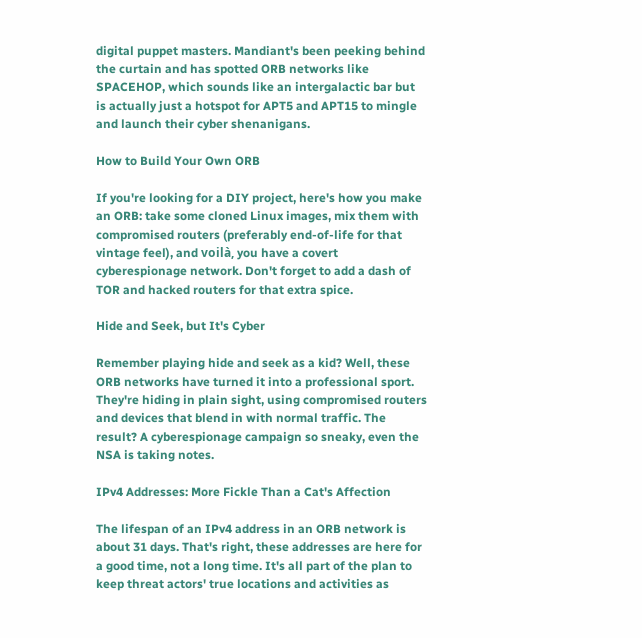digital puppet masters. Mandiant's been peeking behind the curtain and has spotted ORB networks like SPACEHOP, which sounds like an intergalactic bar but is actually just a hotspot for APT5 and APT15 to mingle and launch their cyber shenanigans.

How to Build Your Own ORB

If you're looking for a DIY project, here's how you make an ORB: take some cloned Linux images, mix them with compromised routers (preferably end-of-life for that vintage feel), and voilà, you have a covert cyberespionage network. Don't forget to add a dash of TOR and hacked routers for that extra spice.

Hide and Seek, but It's Cyber

Remember playing hide and seek as a kid? Well, these ORB networks have turned it into a professional sport. They're hiding in plain sight, using compromised routers and devices that blend in with normal traffic. The result? A cyberespionage campaign so sneaky, even the NSA is taking notes.

IPv4 Addresses: More Fickle Than a Cat's Affection

The lifespan of an IPv4 address in an ORB network is about 31 days. That's right, these addresses are here for a good time, not a long time. It's all part of the plan to keep threat actors' true locations and activities as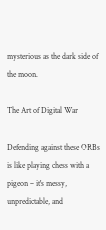mysterious as the dark side of the moon.

The Art of Digital War

Defending against these ORBs is like playing chess with a pigeon – it's messy, unpredictable, and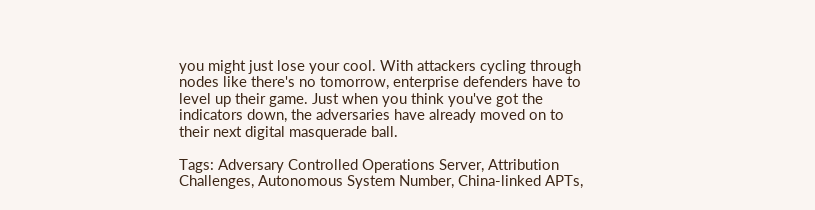you might just lose your cool. With attackers cycling through nodes like there's no tomorrow, enterprise defenders have to level up their game. Just when you think you've got the indicators down, the adversaries have already moved on to their next digital masquerade ball.

Tags: Adversary Controlled Operations Server, Attribution Challenges, Autonomous System Number, China-linked APTs,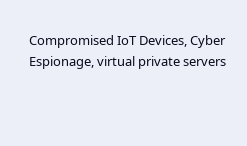Compromised IoT Devices, Cyber Espionage, virtual private servers